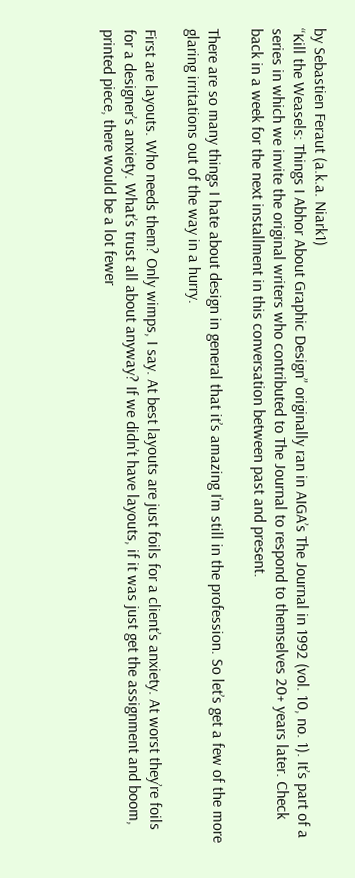by Sebastien Feraut (a.k.a. Niark1)
“Kill the Weasels: Things I Abhor About Graphic Design” originally ran in AIGA’s The Journal in 1992 (vol. 10, no. 1). It’s part of a series in which we invite the original writers who contributed to The Journal to respond to themselves 20+ years later. Check back in a week for the next installment in this conversation between past and present.

There are so many things I hate about design in general that it’s amazing I’m still in the profession. So let’s get a few of the more glaring irritations out of the way in a hurry.

First are layouts. Who needs them? Only wimps, I say. At best layouts are just foils for a client’s anxiety. At worst they’re foils for a designer’s anxiety. What’s trust all about anyway? If we didn’t have layouts, if it was just get the assignment and boom, printed piece, there would be a lot fewer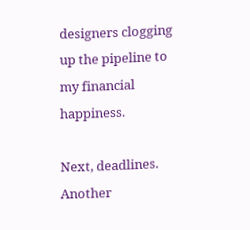designers clogging up the pipeline to my financial happiness.

Next, deadlines. Another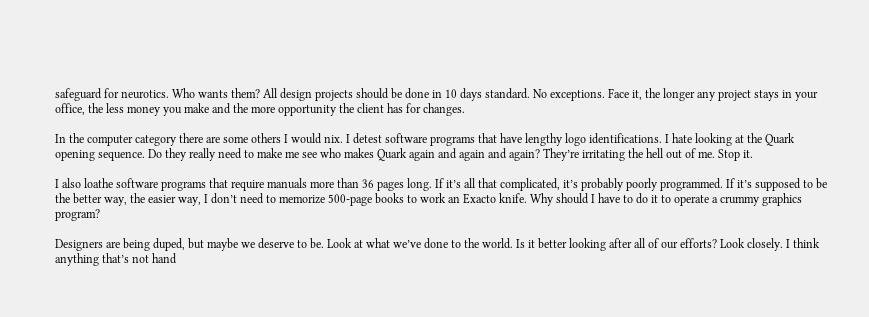safeguard for neurotics. Who wants them? All design projects should be done in 10 days standard. No exceptions. Face it, the longer any project stays in your office, the less money you make and the more opportunity the client has for changes.

In the computer category there are some others I would nix. I detest software programs that have lengthy logo identifications. I hate looking at the Quark opening sequence. Do they really need to make me see who makes Quark again and again and again? They’re irritating the hell out of me. Stop it.

I also loathe software programs that require manuals more than 36 pages long. If it’s all that complicated, it’s probably poorly programmed. If it’s supposed to be the better way, the easier way, I don’t need to memorize 500-page books to work an Exacto knife. Why should I have to do it to operate a crummy graphics program?

Designers are being duped, but maybe we deserve to be. Look at what we’ve done to the world. Is it better looking after all of our efforts? Look closely. I think anything that’s not hand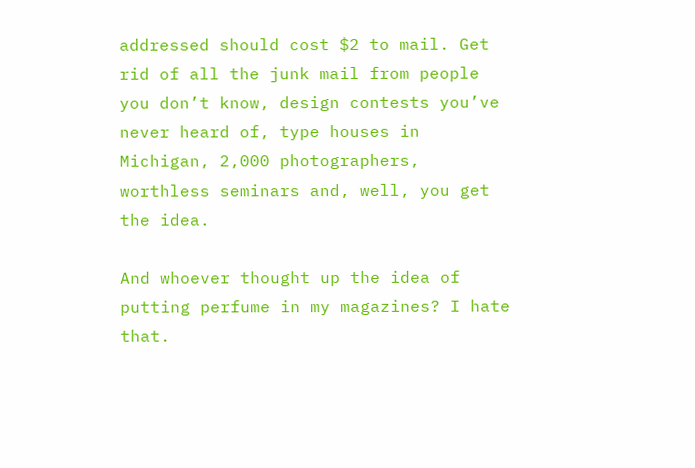addressed should cost $2 to mail. Get rid of all the junk mail from people you don’t know, design contests you’ve never heard of, type houses in Michigan, 2,000 photographers, worthless seminars and, well, you get the idea.

And whoever thought up the idea of putting perfume in my magazines? I hate that.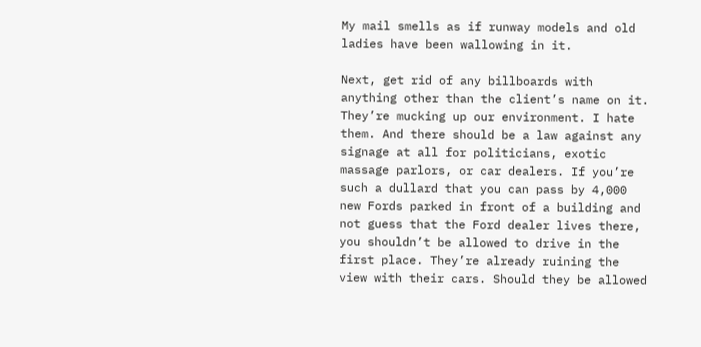My mail smells as if runway models and old ladies have been wallowing in it.

Next, get rid of any billboards with anything other than the client’s name on it. They’re mucking up our environment. I hate them. And there should be a law against any signage at all for politicians, exotic massage parlors, or car dealers. If you’re such a dullard that you can pass by 4,000 new Fords parked in front of a building and not guess that the Ford dealer lives there, you shouldn’t be allowed to drive in the first place. They’re already ruining the view with their cars. Should they be allowed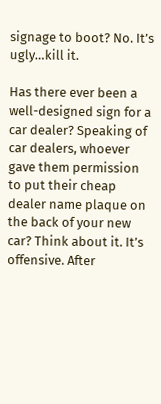signage to boot? No. It’s ugly…kill it.

Has there ever been a well-designed sign for a car dealer? Speaking of car dealers, whoever gave them permission to put their cheap dealer name plaque on the back of your new car? Think about it. It’s offensive. After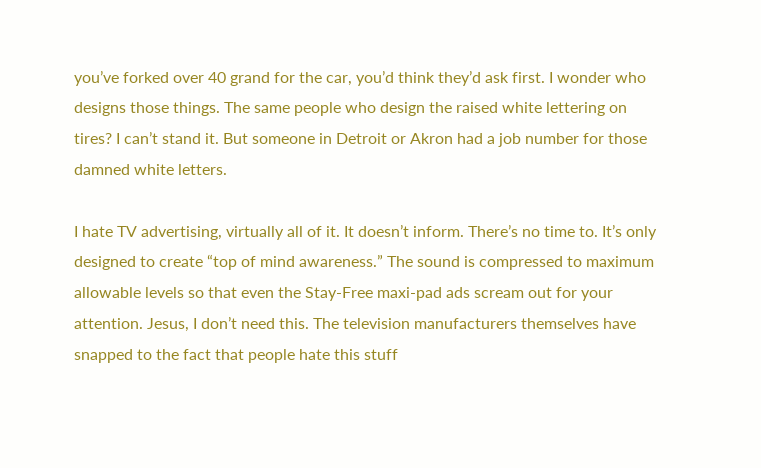you’ve forked over 40 grand for the car, you’d think they’d ask first. I wonder who designs those things. The same people who design the raised white lettering on tires? I can’t stand it. But someone in Detroit or Akron had a job number for those damned white letters.

I hate TV advertising, virtually all of it. It doesn’t inform. There’s no time to. It’s only designed to create “top of mind awareness.” The sound is compressed to maximum allowable levels so that even the Stay-Free maxi-pad ads scream out for your attention. Jesus, I don’t need this. The television manufacturers themselves have snapped to the fact that people hate this stuff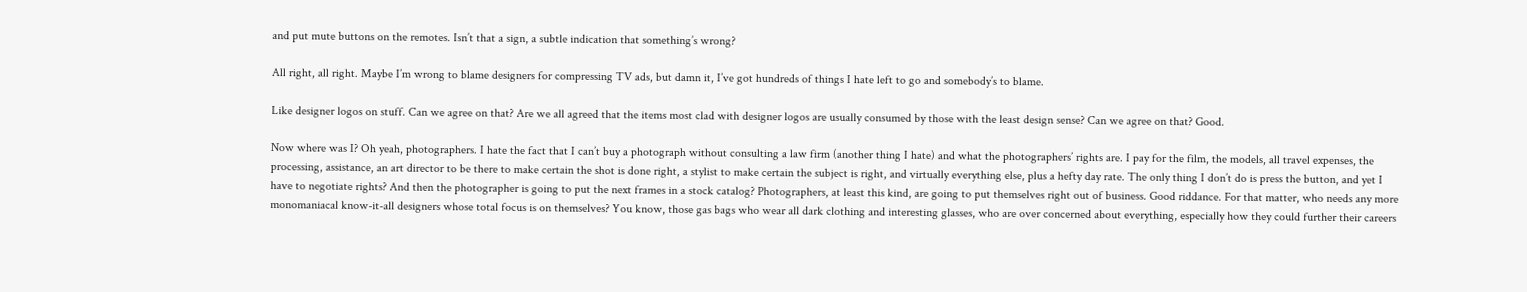and put mute buttons on the remotes. Isn’t that a sign, a subtle indication that something’s wrong?

All right, all right. Maybe I’m wrong to blame designers for compressing TV ads, but damn it, I’ve got hundreds of things I hate left to go and somebody’s to blame.

Like designer logos on stuff. Can we agree on that? Are we all agreed that the items most clad with designer logos are usually consumed by those with the least design sense? Can we agree on that? Good.

Now where was I? Oh yeah, photographers. I hate the fact that I can’t buy a photograph without consulting a law firm (another thing I hate) and what the photographers’ rights are. I pay for the film, the models, all travel expenses, the processing, assistance, an art director to be there to make certain the shot is done right, a stylist to make certain the subject is right, and virtually everything else, plus a hefty day rate. The only thing I don’t do is press the button, and yet I have to negotiate rights? And then the photographer is going to put the next frames in a stock catalog? Photographers, at least this kind, are going to put themselves right out of business. Good riddance. For that matter, who needs any more monomaniacal know-it-all designers whose total focus is on themselves? You know, those gas bags who wear all dark clothing and interesting glasses, who are over concerned about everything, especially how they could further their careers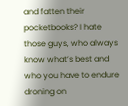and fatten their pocketbooks? I hate those guys, who always know what’s best and who you have to endure droning on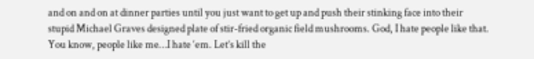and on and on at dinner parties until you just want to get up and push their stinking face into their stupid Michael Graves designed plate of stir-fried organic field mushrooms. God, I hate people like that. You know, people like me…I hate ‘em. Let’s kill the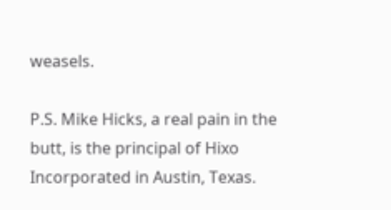weasels.

P.S. Mike Hicks, a real pain in the butt, is the principal of Hixo Incorporated in Austin, Texas.